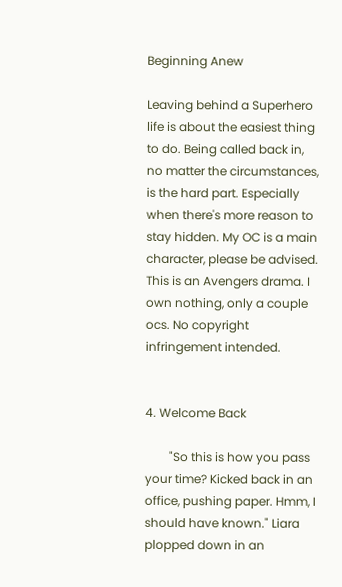Beginning Anew

Leaving behind a Superhero life is about the easiest thing to do. Being called back in, no matter the circumstances, is the hard part. Especially when there's more reason to stay hidden. My OC is a main character, please be advised.
This is an Avengers drama. I own nothing, only a couple ocs. No copyright infringement intended.


4. Welcome Back

        "So this is how you pass your time? Kicked back in an office, pushing paper. Hmm, I should have known." Liara plopped down in an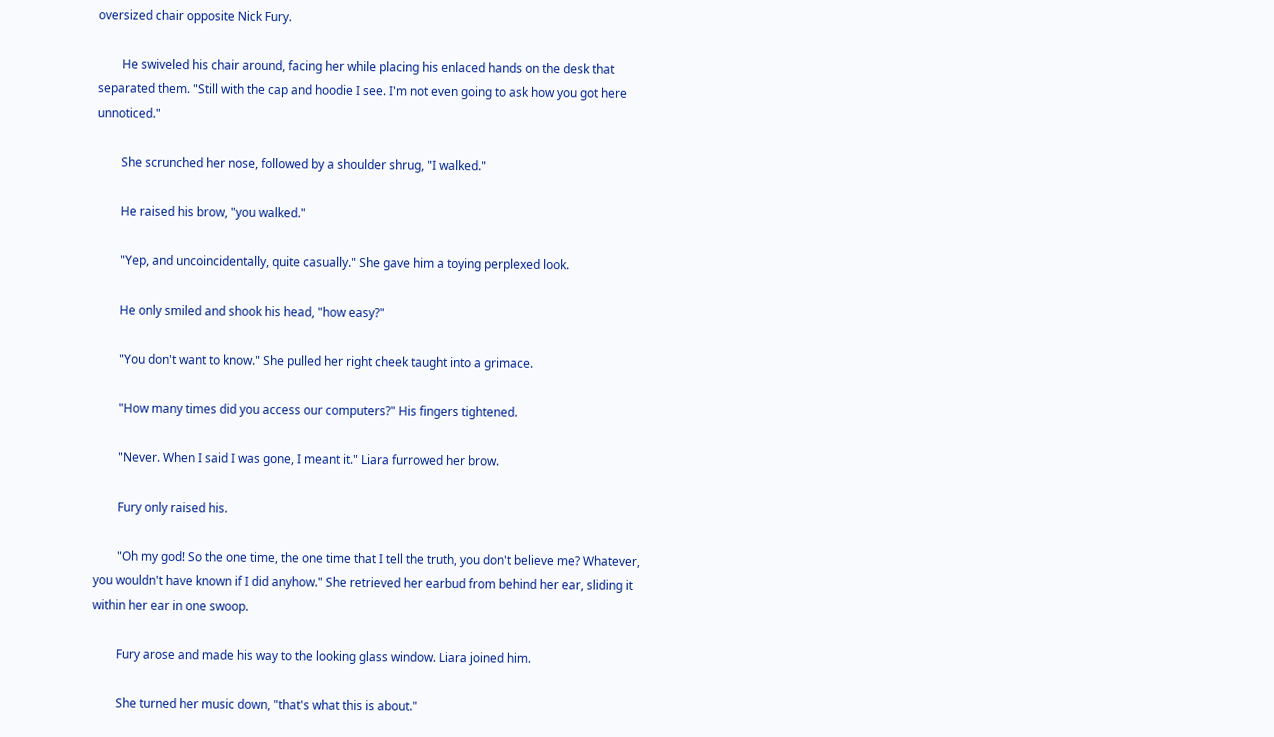oversized chair opposite Nick Fury.

        He swiveled his chair around, facing her while placing his enlaced hands on the desk that separated them. "Still with the cap and hoodie I see. I'm not even going to ask how you got here unnoticed."

        She scrunched her nose, followed by a shoulder shrug, "I walked."

        He raised his brow, "you walked."

        "Yep, and uncoincidentally, quite casually." She gave him a toying perplexed look.

        He only smiled and shook his head, "how easy?"

        "You don't want to know." She pulled her right cheek taught into a grimace.

        "How many times did you access our computers?" His fingers tightened.

        "Never. When I said I was gone, I meant it." Liara furrowed her brow.

        Fury only raised his.

        "Oh my god! So the one time, the one time that I tell the truth, you don't believe me? Whatever, you wouldn't have known if I did anyhow." She retrieved her earbud from behind her ear, sliding it within her ear in one swoop.

        Fury arose and made his way to the looking glass window. Liara joined him.

        She turned her music down, "that's what this is about."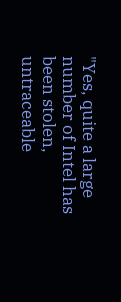"Yes, quite a large number of Intel has been stolen, untraceable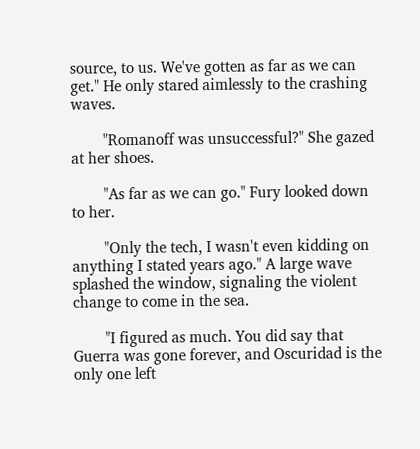source, to us. We've gotten as far as we can get." He only stared aimlessly to the crashing waves.

        "Romanoff was unsuccessful?" She gazed at her shoes.

        "As far as we can go." Fury looked down to her.

        "Only the tech, I wasn't even kidding on anything I stated years ago." A large wave splashed the window, signaling the violent change to come in the sea.

        "I figured as much. You did say that Guerra was gone forever, and Oscuridad is the only one left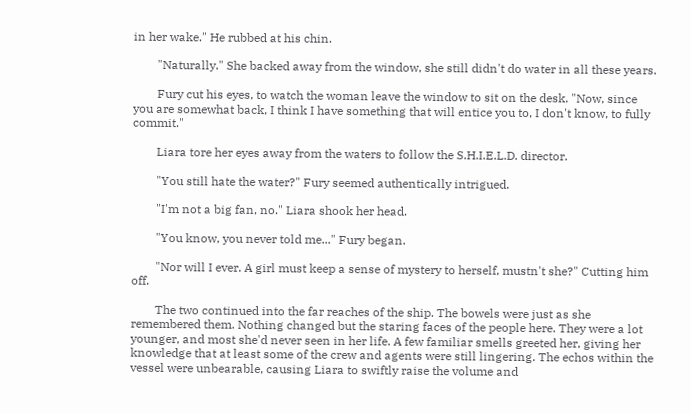in her wake." He rubbed at his chin.

        "Naturally." She backed away from the window, she still didn't do water in all these years.

        Fury cut his eyes, to watch the woman leave the window to sit on the desk. "Now, since you are somewhat back, I think I have something that will entice you to, I don't know, to fully commit."

        Liara tore her eyes away from the waters to follow the S.H.I.E.L.D. director.

        "You still hate the water?" Fury seemed authentically intrigued.

        "I'm not a big fan, no." Liara shook her head.

        "You know, you never told me..." Fury began.

        "Nor will I ever. A girl must keep a sense of mystery to herself, mustn't she?" Cutting him off.

        The two continued into the far reaches of the ship. The bowels were just as she remembered them. Nothing changed but the staring faces of the people here. They were a lot younger, and most she'd never seen in her life. A few familiar smells greeted her, giving her knowledge that at least some of the crew and agents were still lingering. The echos within the vessel were unbearable, causing Liara to swiftly raise the volume and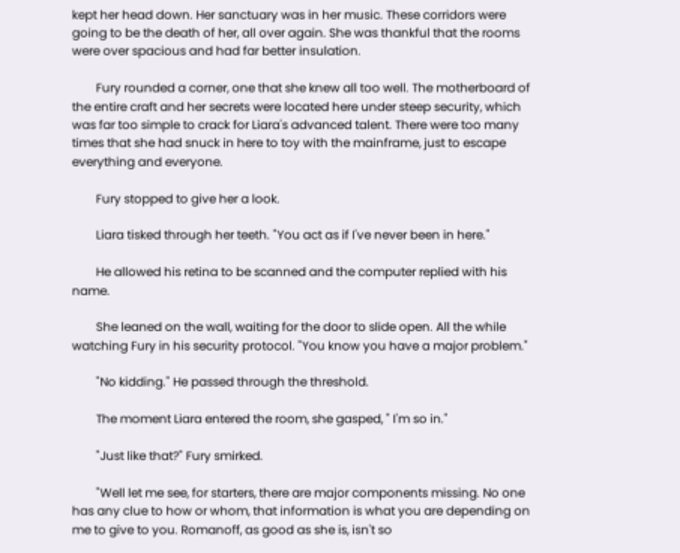kept her head down. Her sanctuary was in her music. These corridors were going to be the death of her, all over again. She was thankful that the rooms were over spacious and had far better insulation.

        Fury rounded a corner, one that she knew all too well. The motherboard of the entire craft and her secrets were located here under steep security, which was far too simple to crack for Liara's advanced talent. There were too many times that she had snuck in here to toy with the mainframe, just to escape everything and everyone.

        Fury stopped to give her a look.

        Liara tisked through her teeth. "You act as if I've never been in here."

        He allowed his retina to be scanned and the computer replied with his name.

        She leaned on the wall, waiting for the door to slide open. All the while watching Fury in his security protocol. "You know you have a major problem."

        "No kidding." He passed through the threshold.

        The moment Liara entered the room, she gasped, " I'm so in."

        "Just like that?" Fury smirked.

        "Well let me see, for starters, there are major components missing. No one has any clue to how or whom, that information is what you are depending on me to give to you. Romanoff, as good as she is, isn't so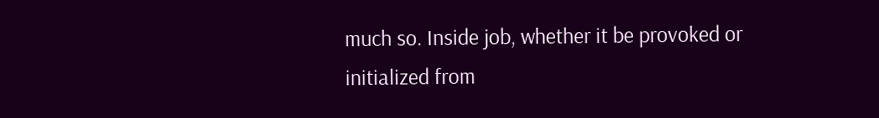much so. Inside job, whether it be provoked or initialized from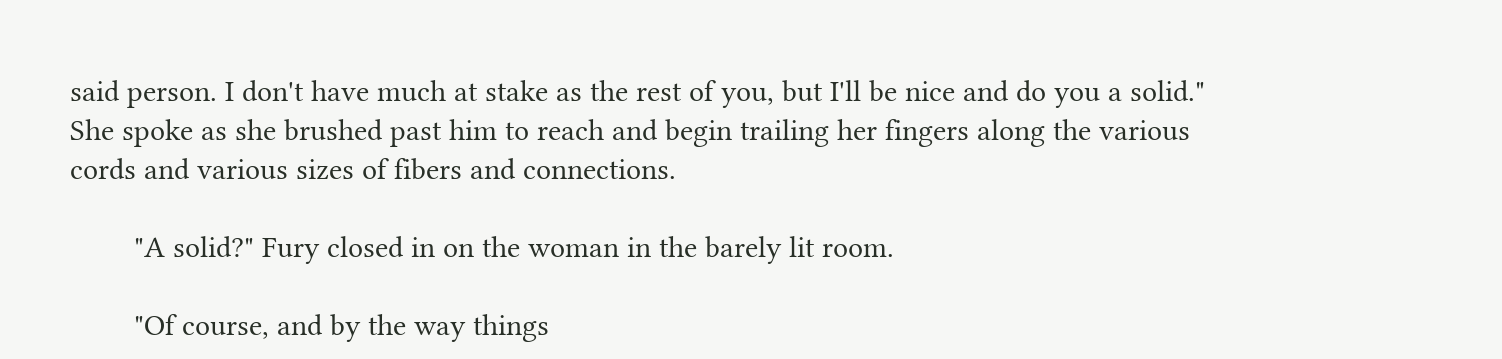said person. I don't have much at stake as the rest of you, but I'll be nice and do you a solid." She spoke as she brushed past him to reach and begin trailing her fingers along the various cords and various sizes of fibers and connections.

        "A solid?" Fury closed in on the woman in the barely lit room.

        "Of course, and by the way things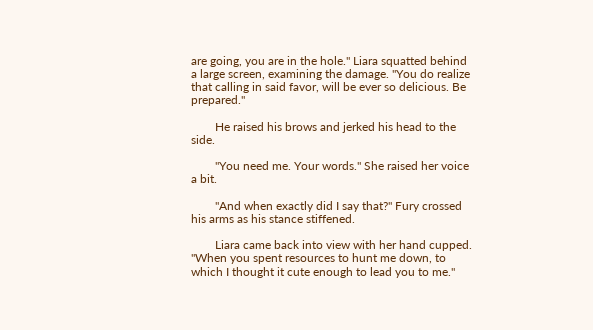are going, you are in the hole." Liara squatted behind a large screen, examining the damage. "You do realize that calling in said favor, will be ever so delicious. Be prepared."

        He raised his brows and jerked his head to the side.

        "You need me. Your words." She raised her voice a bit.

        "And when exactly did I say that?" Fury crossed his arms as his stance stiffened.

        Liara came back into view with her hand cupped. "When you spent resources to hunt me down, to which I thought it cute enough to lead you to me."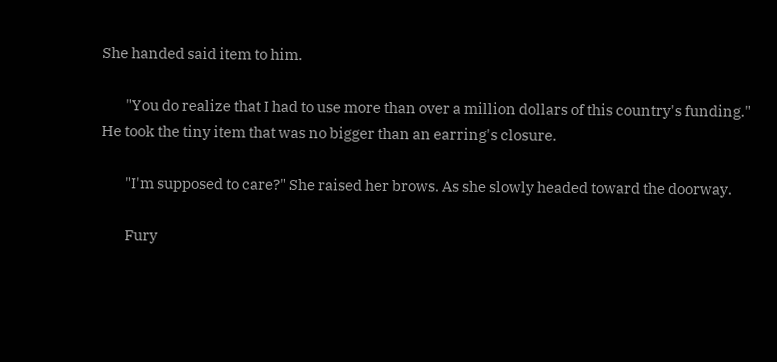She handed said item to him.

        "You do realize that I had to use more than over a million dollars of this country's funding." He took the tiny item that was no bigger than an earring's closure.

        "I'm supposed to care?" She raised her brows. As she slowly headed toward the doorway.

        Fury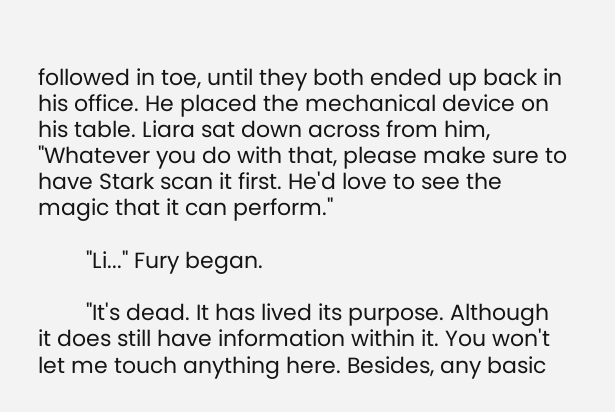followed in toe, until they both ended up back in his office. He placed the mechanical device on his table. Liara sat down across from him, "Whatever you do with that, please make sure to have Stark scan it first. He'd love to see the magic that it can perform."

        "Li..." Fury began.

        "It's dead. It has lived its purpose. Although it does still have information within it. You won't let me touch anything here. Besides, any basic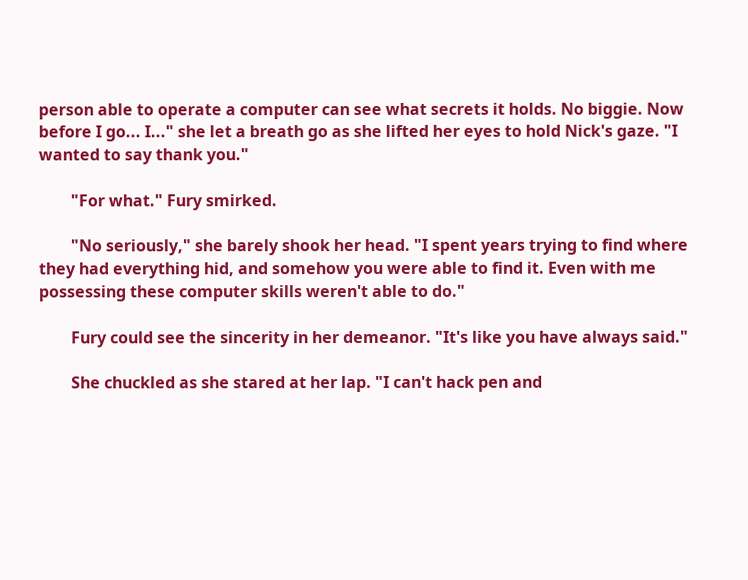person able to operate a computer can see what secrets it holds. No biggie. Now before I go... I..." she let a breath go as she lifted her eyes to hold Nick's gaze. "I wanted to say thank you."

        "For what." Fury smirked.

        "No seriously," she barely shook her head. "I spent years trying to find where they had everything hid, and somehow you were able to find it. Even with me possessing these computer skills weren't able to do."

        Fury could see the sincerity in her demeanor. "It's like you have always said."

        She chuckled as she stared at her lap. "I can't hack pen and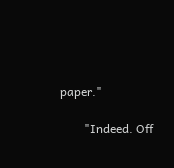paper."

        "Indeed. Off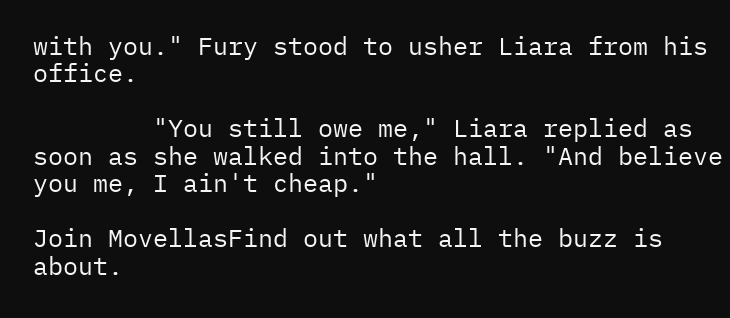with you." Fury stood to usher Liara from his office.

        "You still owe me," Liara replied as soon as she walked into the hall. "And believe you me, I ain't cheap."

Join MovellasFind out what all the buzz is about.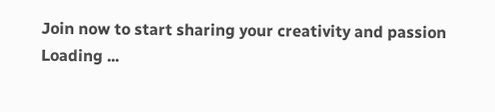Join now to start sharing your creativity and passion
Loading ...